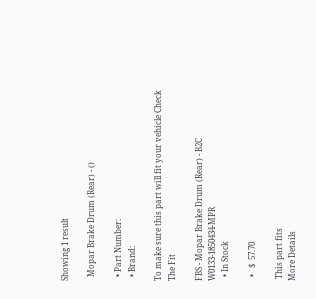Showing 1 result

  Mopar Brake Drum (Rear) - ()

  • Part Number:
  • Brand:

To make sure this part will fit your vehicle Check The Fit

FBS - Mopar Brake Drum (Rear) - B2C W0133-1850434-MPR
  • In Stock

  •   $  57.70

 This part fits
More Details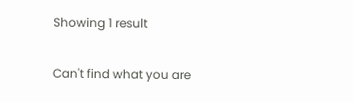Showing 1 result

Can't find what you are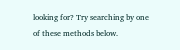looking for? Try searching by one of these methods below.